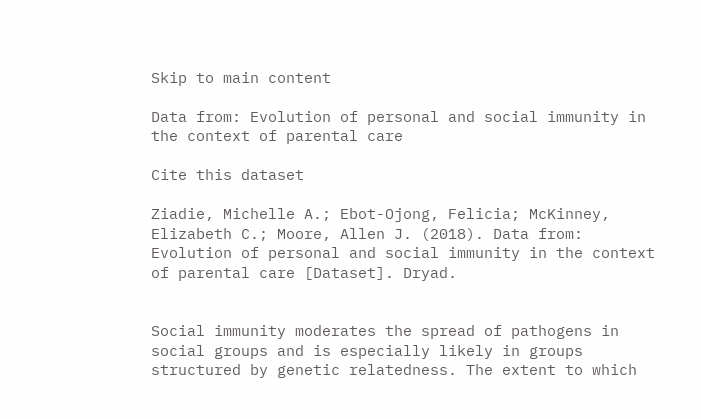Skip to main content

Data from: Evolution of personal and social immunity in the context of parental care

Cite this dataset

Ziadie, Michelle A.; Ebot-Ojong, Felicia; McKinney, Elizabeth C.; Moore, Allen J. (2018). Data from: Evolution of personal and social immunity in the context of parental care [Dataset]. Dryad.


Social immunity moderates the spread of pathogens in social groups and is especially likely in groups structured by genetic relatedness. The extent to which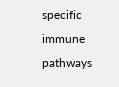specific immune pathways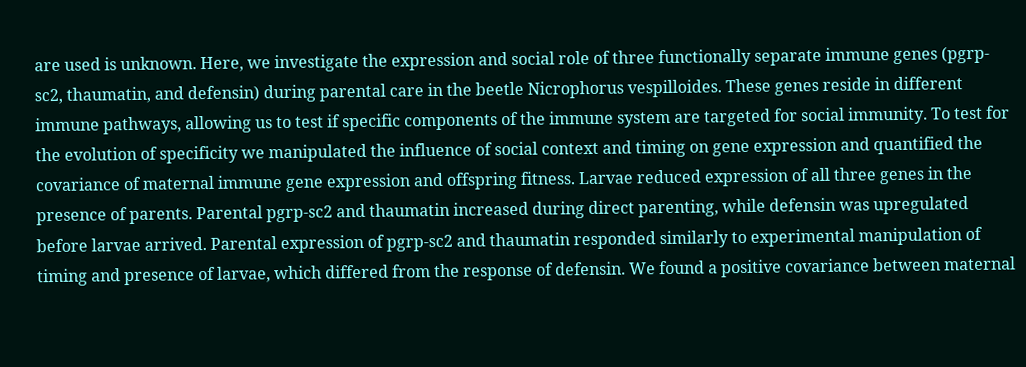are used is unknown. Here, we investigate the expression and social role of three functionally separate immune genes (pgrp-sc2, thaumatin, and defensin) during parental care in the beetle Nicrophorus vespilloides. These genes reside in different immune pathways, allowing us to test if specific components of the immune system are targeted for social immunity. To test for the evolution of specificity we manipulated the influence of social context and timing on gene expression and quantified the covariance of maternal immune gene expression and offspring fitness. Larvae reduced expression of all three genes in the presence of parents. Parental pgrp-sc2 and thaumatin increased during direct parenting, while defensin was upregulated before larvae arrived. Parental expression of pgrp-sc2 and thaumatin responded similarly to experimental manipulation of timing and presence of larvae, which differed from the response of defensin. We found a positive covariance between maternal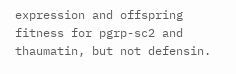expression and offspring fitness for pgrp-sc2 and thaumatin, but not defensin.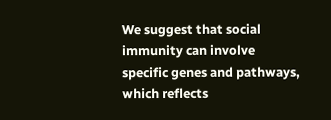We suggest that social immunity can involve specific genes and pathways, which reflects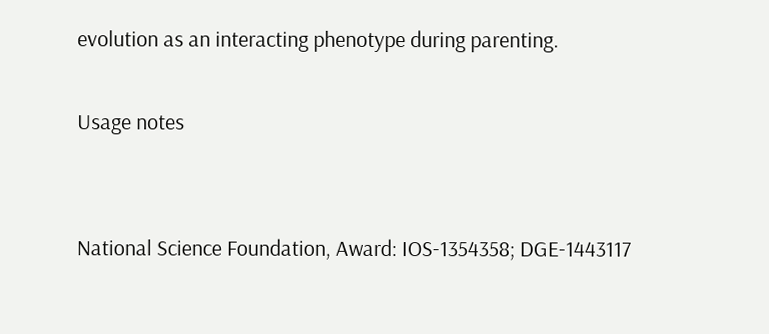evolution as an interacting phenotype during parenting.

Usage notes


National Science Foundation, Award: IOS-1354358; DGE-1443117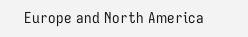Europe and North America